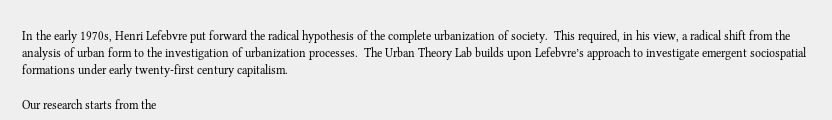In the early 1970s, Henri Lefebvre put forward the radical hypothesis of the complete urbanization of society.  This required, in his view, a radical shift from the analysis of urban form to the investigation of urbanization processes.  The Urban Theory Lab builds upon Lefebvre’s approach to investigate emergent sociospatial formations under early twenty-first century capitalism.

Our research starts from the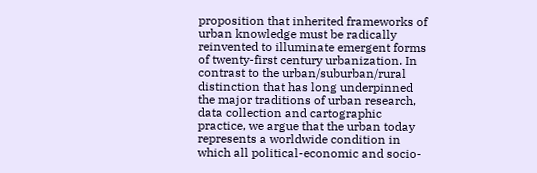proposition that inherited frameworks of urban knowledge must be radically reinvented to illuminate emergent forms of twenty-first century urbanization. In contrast to the urban/suburban/rural distinction that has long underpinned the major traditions of urban research, data collection and cartographic practice, we argue that the urban today represents a worldwide condition in which all political-economic and socio-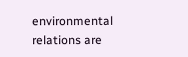environmental relations are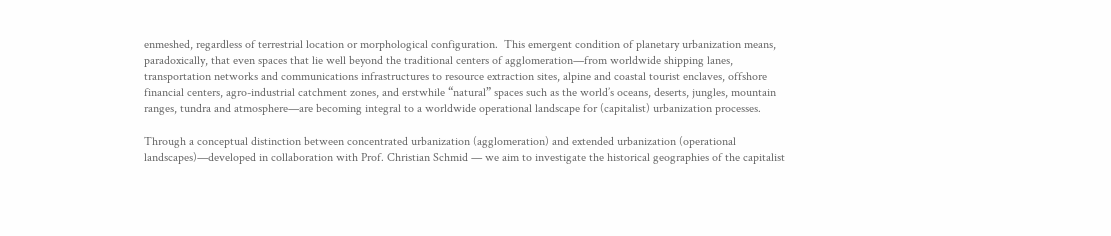enmeshed, regardless of terrestrial location or morphological configuration.  This emergent condition of planetary urbanization means, paradoxically, that even spaces that lie well beyond the traditional centers of agglomeration—from worldwide shipping lanes, transportation networks and communications infrastructures to resource extraction sites, alpine and coastal tourist enclaves, offshore financial centers, agro-industrial catchment zones, and erstwhile “natural” spaces such as the world’s oceans, deserts, jungles, mountain ranges, tundra and atmosphere—are becoming integral to a worldwide operational landscape for (capitalist) urbanization processes.

Through a conceptual distinction between concentrated urbanization (agglomeration) and extended urbanization (operational landscapes)—developed in collaboration with Prof. Christian Schmid — we aim to investigate the historical geographies of the capitalist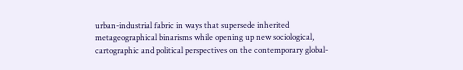urban-industrial fabric in ways that supersede inherited metageographical binarisms while opening up new sociological, cartographic and political perspectives on the contemporary global-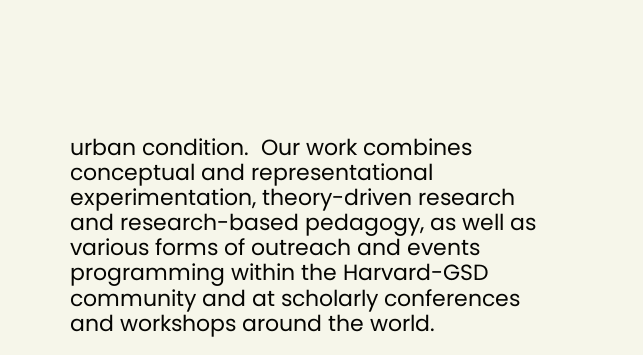urban condition.  Our work combines conceptual and representational experimentation, theory-driven research and research-based pedagogy, as well as various forms of outreach and events programming within the Harvard-GSD community and at scholarly conferences and workshops around the world.